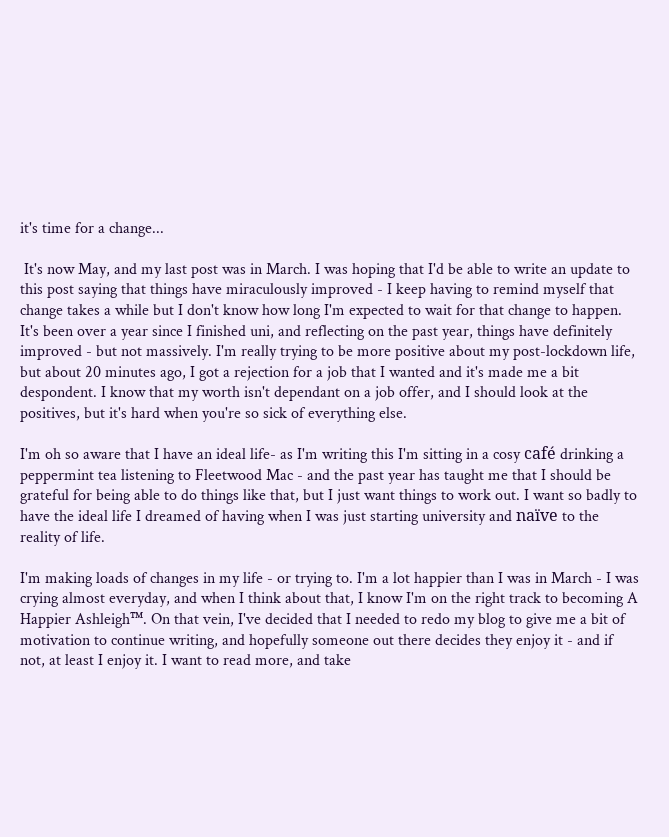it's time for a change...

 It's now May, and my last post was in March. I was hoping that I'd be able to write an update to this post saying that things have miraculously improved - I keep having to remind myself that change takes a while but I don't know how long I'm expected to wait for that change to happen. It's been over a year since I finished uni, and reflecting on the past year, things have definitely improved - but not massively. I'm really trying to be more positive about my post-lockdown life, but about 20 minutes ago, I got a rejection for a job that I wanted and it's made me a bit despondent. I know that my worth isn't dependant on a job offer, and I should look at the positives, but it's hard when you're so sick of everything else.

I'm oh so aware that I have an ideal life- as I'm writing this I'm sitting in a cosy café drinking a peppermint tea listening to Fleetwood Mac - and the past year has taught me that I should be grateful for being able to do things like that, but I just want things to work out. I want so badly to have the ideal life I dreamed of having when I was just starting university and naïve to the reality of life.

I'm making loads of changes in my life - or trying to. I'm a lot happier than I was in March - I was crying almost everyday, and when I think about that, I know I'm on the right track to becoming A Happier Ashleigh™. On that vein, I've decided that I needed to redo my blog to give me a bit of motivation to continue writing, and hopefully someone out there decides they enjoy it - and if not, at least I enjoy it. I want to read more, and take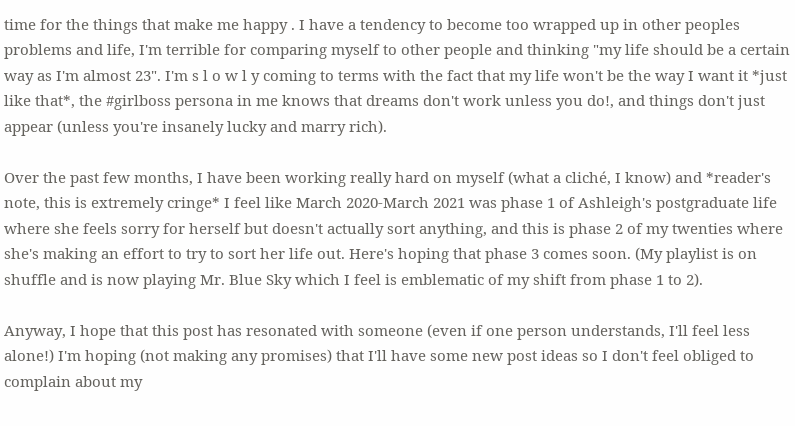time for the things that make me happy . I have a tendency to become too wrapped up in other peoples problems and life, I'm terrible for comparing myself to other people and thinking "my life should be a certain way as I'm almost 23". I'm s l o w l y coming to terms with the fact that my life won't be the way I want it *just like that*, the #girlboss persona in me knows that dreams don't work unless you do!, and things don't just appear (unless you're insanely lucky and marry rich).

Over the past few months, I have been working really hard on myself (what a cliché, I know) and *reader's note, this is extremely cringe* I feel like March 2020-March 2021 was phase 1 of Ashleigh's postgraduate life where she feels sorry for herself but doesn't actually sort anything, and this is phase 2 of my twenties where she's making an effort to try to sort her life out. Here's hoping that phase 3 comes soon. (My playlist is on shuffle and is now playing Mr. Blue Sky which I feel is emblematic of my shift from phase 1 to 2).

Anyway, I hope that this post has resonated with someone (even if one person understands, I'll feel less alone!) I'm hoping (not making any promises) that I'll have some new post ideas so I don't feel obliged to complain about my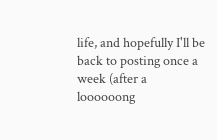life, and hopefully I'll be back to posting once a week (after a loooooong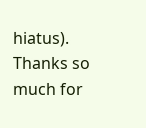hiatus). Thanks so much for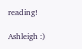reading!

Ashleigh :)